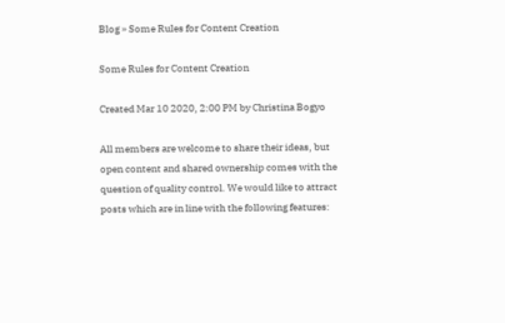Blog » Some Rules for Content Creation

Some Rules for Content Creation

Created Mar 10 2020, 2:00 PM by Christina Bogyo

All members are welcome to share their ideas, but open content and shared ownership comes with the question of quality control. We would like to attract posts which are in line with the following features: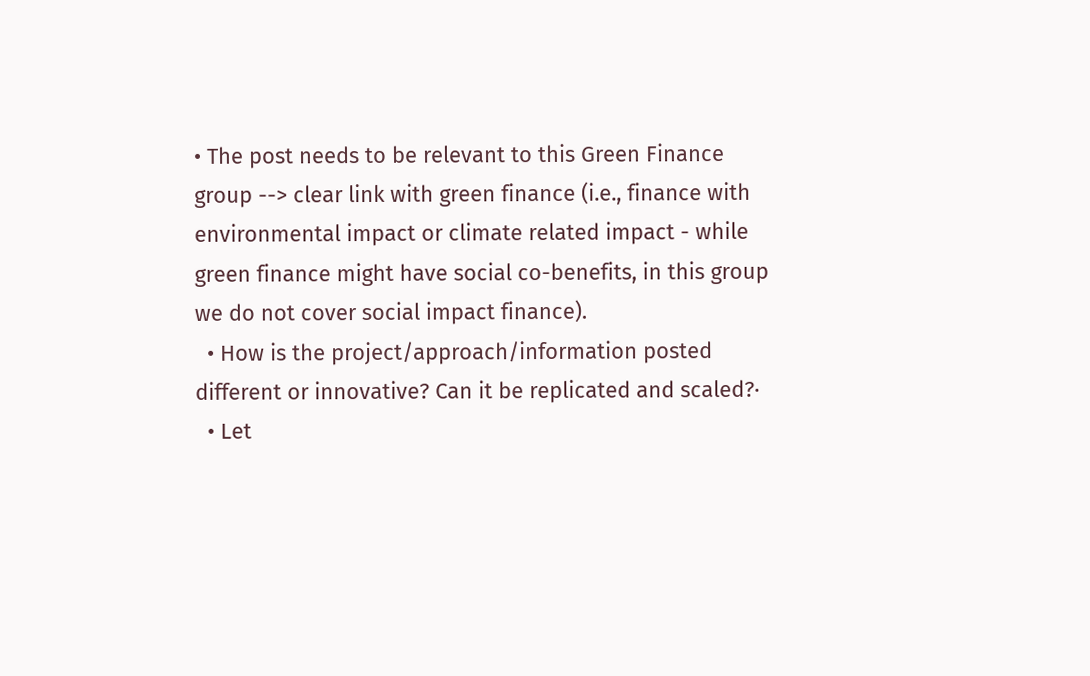• The post needs to be relevant to this Green Finance group --> clear link with green finance (i.e., finance with environmental impact or climate related impact - while green finance might have social co-benefits, in this group we do not cover social impact finance).
  • How is the project/approach/information posted different or innovative? Can it be replicated and scaled?·
  • Let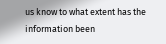us know to what extent has the information been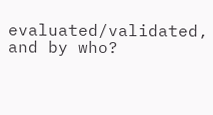evaluated/validated, and by who?